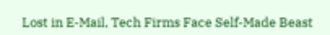Lost in E-Mail, Tech Firms Face Self-Made Beast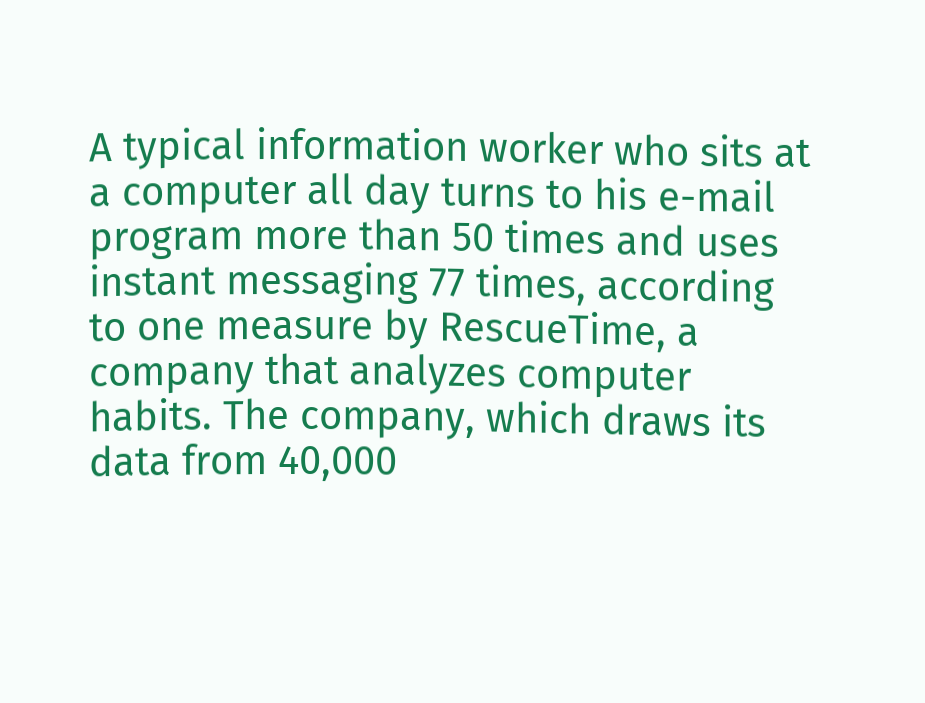A typical information worker who sits at a computer all day turns to his e-mail program more than 50 times and uses instant messaging 77 times, according to one measure by RescueTime, a company that analyzes computer habits. The company, which draws its data from 40,000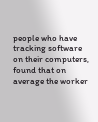people who have tracking software on their computers, found that on average the worker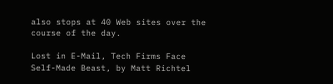also stops at 40 Web sites over the course of the day.

Lost in E-Mail, Tech Firms Face Self-Made Beast, by Matt Richtel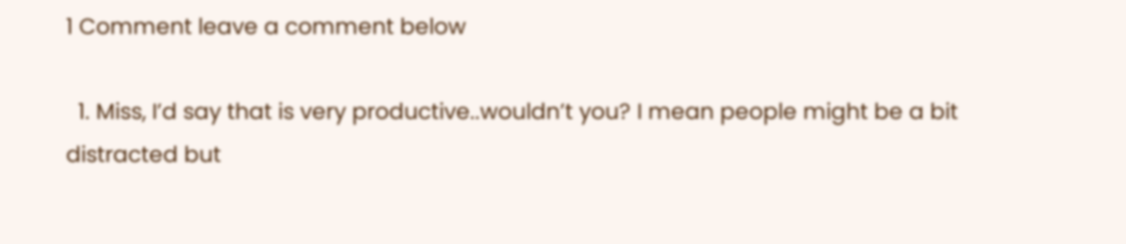1 Comment leave a comment below

  1. Miss, I’d say that is very productive..wouldn’t you? I mean people might be a bit distracted but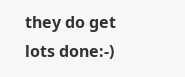they do get lots done:-)